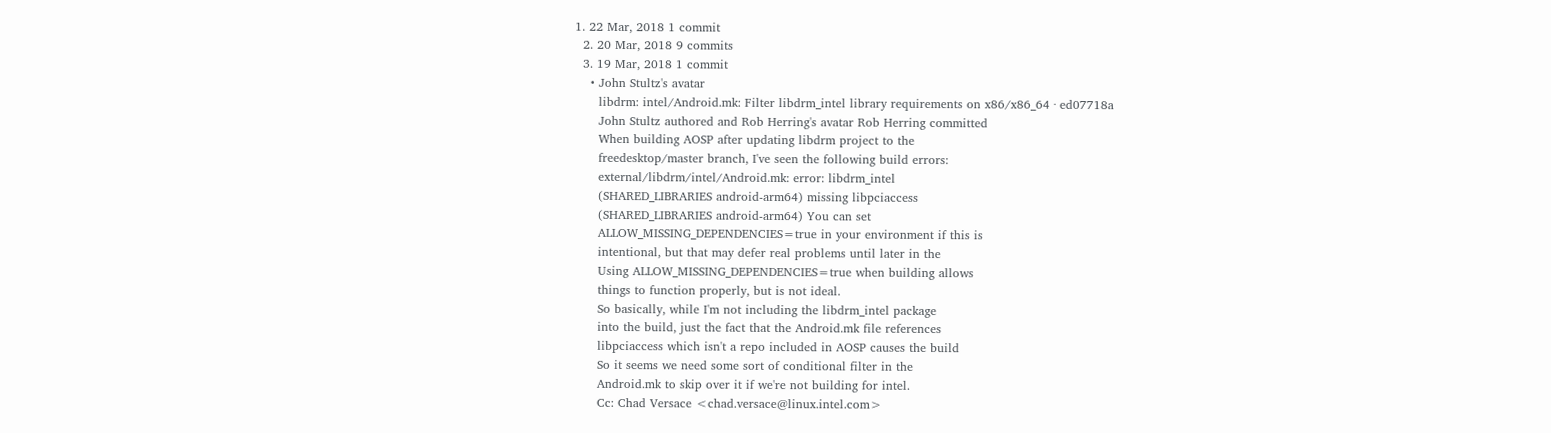1. 22 Mar, 2018 1 commit
  2. 20 Mar, 2018 9 commits
  3. 19 Mar, 2018 1 commit
    • John Stultz's avatar
      libdrm: intel/Android.mk: Filter libdrm_intel library requirements on x86/x86_64 · ed07718a
      John Stultz authored and Rob Herring's avatar Rob Herring committed
      When building AOSP after updating libdrm project to the
      freedesktop/master branch, I've seen the following build errors:
      external/libdrm/intel/Android.mk: error: libdrm_intel
      (SHARED_LIBRARIES android-arm64) missing libpciaccess
      (SHARED_LIBRARIES android-arm64) You can set
      ALLOW_MISSING_DEPENDENCIES=true in your environment if this is
      intentional, but that may defer real problems until later in the
      Using ALLOW_MISSING_DEPENDENCIES=true when building allows
      things to function properly, but is not ideal.
      So basically, while I'm not including the libdrm_intel package
      into the build, just the fact that the Android.mk file references
      libpciaccess which isn't a repo included in AOSP causes the build
      So it seems we need some sort of conditional filter in the
      Android.mk to skip over it if we're not building for intel.
      Cc: Chad Versace <chad.versace@linux.intel.com>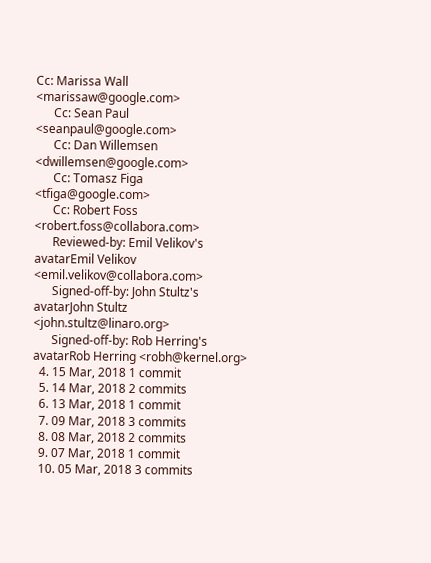Cc: Marissa Wall <marissaw@google.com>
      Cc: Sean Paul <seanpaul@google.com>
      Cc: Dan Willemsen <dwillemsen@google.com>
      Cc: Tomasz Figa <tfiga@google.com>
      Cc: Robert Foss <robert.foss@collabora.com>
      Reviewed-by: Emil Velikov's avatarEmil Velikov <emil.velikov@collabora.com>
      Signed-off-by: John Stultz's avatarJohn Stultz <john.stultz@linaro.org>
      Signed-off-by: Rob Herring's avatarRob Herring <robh@kernel.org>
  4. 15 Mar, 2018 1 commit
  5. 14 Mar, 2018 2 commits
  6. 13 Mar, 2018 1 commit
  7. 09 Mar, 2018 3 commits
  8. 08 Mar, 2018 2 commits
  9. 07 Mar, 2018 1 commit
  10. 05 Mar, 2018 3 commits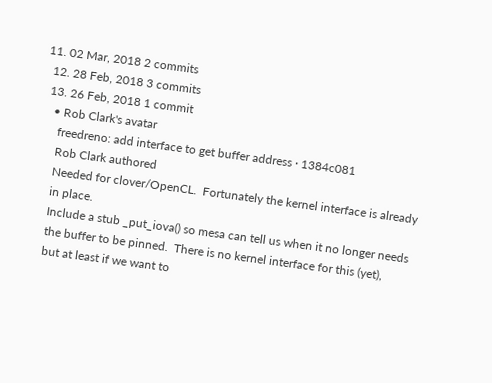11. 02 Mar, 2018 2 commits
  12. 28 Feb, 2018 3 commits
  13. 26 Feb, 2018 1 commit
    • Rob Clark's avatar
      freedreno: add interface to get buffer address · 1384c081
      Rob Clark authored
      Needed for clover/OpenCL.  Fortunately the kernel interface is already
      in place.
      Include a stub _put_iova() so mesa can tell us when it no longer needs
      the buffer to be pinned.  There is no kernel interface for this (yet),
      but at least if we want to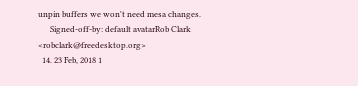unpin buffers we won't need mesa changes.
      Signed-off-by: default avatarRob Clark <robclark@freedesktop.org>
  14. 23 Feb, 2018 1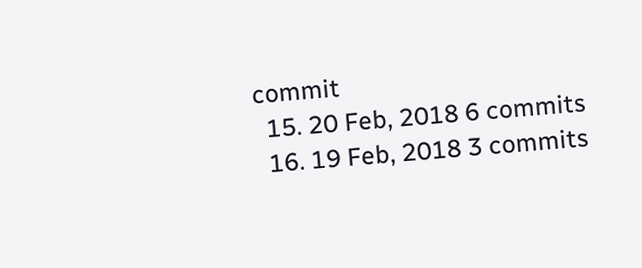commit
  15. 20 Feb, 2018 6 commits
  16. 19 Feb, 2018 3 commits